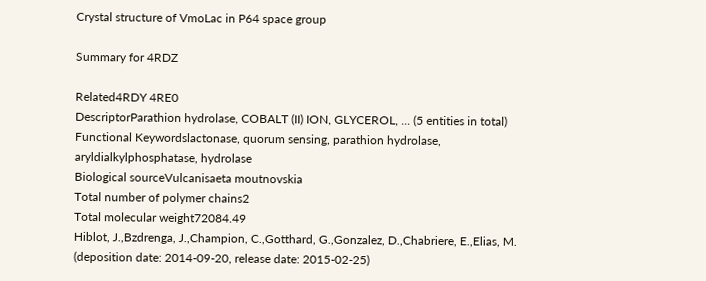Crystal structure of VmoLac in P64 space group

Summary for 4RDZ

Related4RDY 4RE0
DescriptorParathion hydrolase, COBALT (II) ION, GLYCEROL, ... (5 entities in total)
Functional Keywordslactonase, quorum sensing, parathion hydrolase, aryldialkylphosphatase, hydrolase
Biological sourceVulcanisaeta moutnovskia
Total number of polymer chains2
Total molecular weight72084.49
Hiblot, J.,Bzdrenga, J.,Champion, C.,Gotthard, G.,Gonzalez, D.,Chabriere, E.,Elias, M. (deposition date: 2014-09-20, release date: 2015-02-25)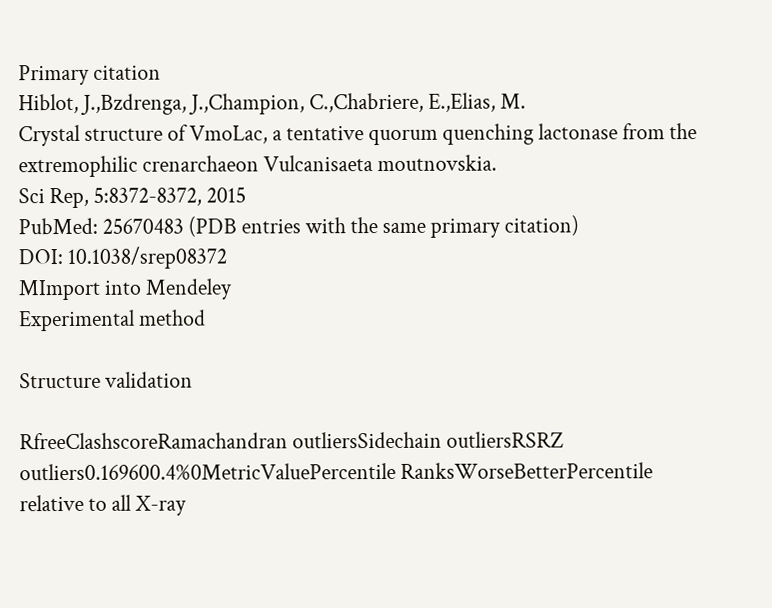Primary citation
Hiblot, J.,Bzdrenga, J.,Champion, C.,Chabriere, E.,Elias, M.
Crystal structure of VmoLac, a tentative quorum quenching lactonase from the extremophilic crenarchaeon Vulcanisaeta moutnovskia.
Sci Rep, 5:8372-8372, 2015
PubMed: 25670483 (PDB entries with the same primary citation)
DOI: 10.1038/srep08372
MImport into Mendeley
Experimental method

Structure validation

RfreeClashscoreRamachandran outliersSidechain outliersRSRZ outliers0.169600.4%0MetricValuePercentile RanksWorseBetterPercentile relative to all X-ray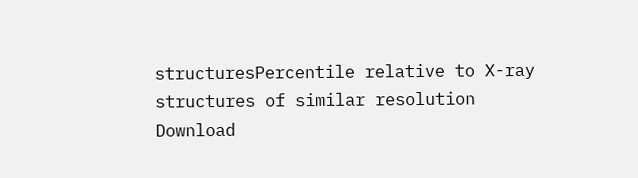structuresPercentile relative to X-ray structures of similar resolution
Download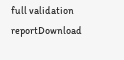full validation reportDownload